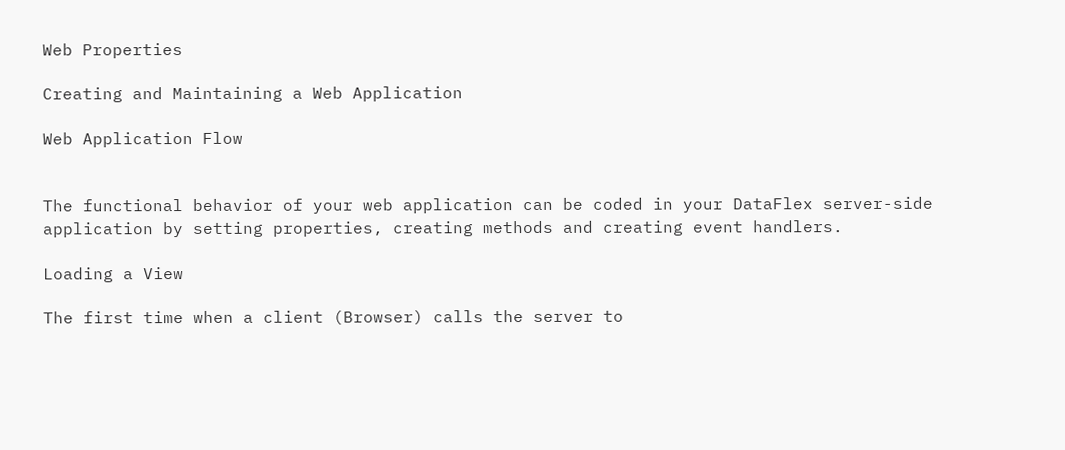Web Properties

Creating and Maintaining a Web Application

Web Application Flow


The functional behavior of your web application can be coded in your DataFlex server-side application by setting properties, creating methods and creating event handlers.

Loading a View

The first time when a client (Browser) calls the server to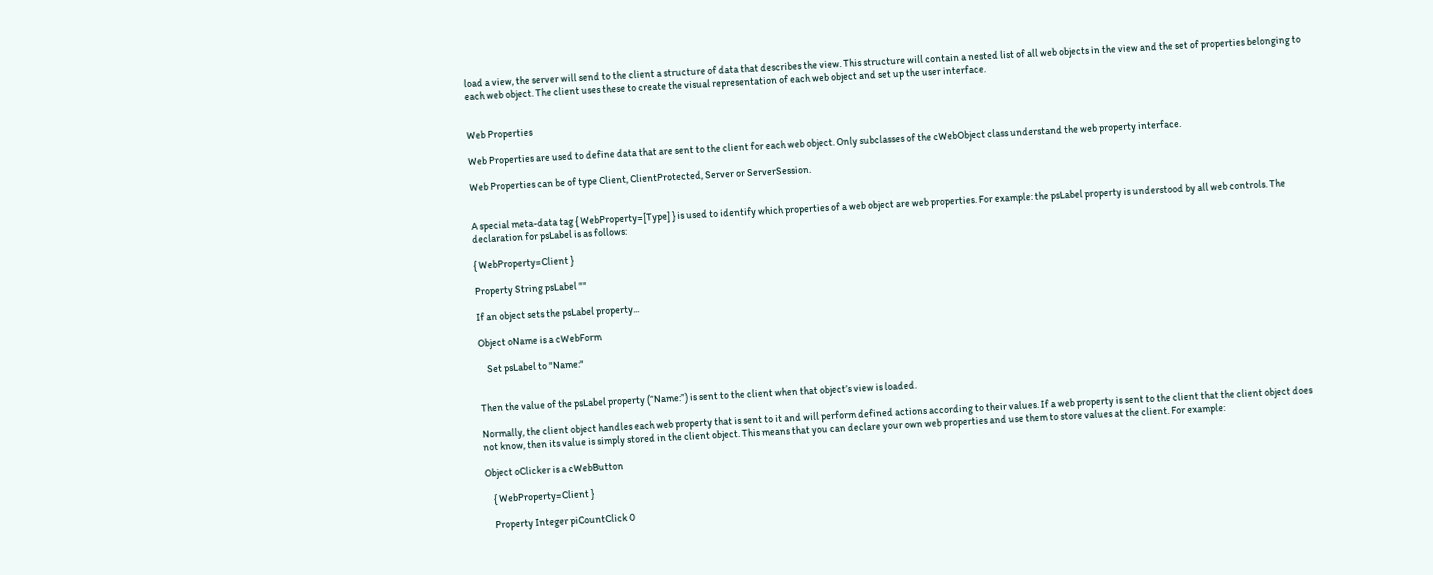load a view, the server will send to the client a structure of data that describes the view. This structure will contain a nested list of all web objects in the view and the set of properties belonging to each web object. The client uses these to create the visual representation of each web object and set up the user interface.


Web Properties

Web Properties are used to define data that are sent to the client for each web object. Only subclasses of the cWebObject class understand the web property interface.

Web Properties can be of type Client, ClientProtected, Server or ServerSession.


A special meta-data tag { WebProperty=[Type] } is used to identify which properties of a web object are web properties. For example: the psLabel property is understood by all web controls. The declaration for psLabel is as follows:

{ WebProperty=Client }

Property String psLabel ""

If an object sets the psLabel property...

Object oName is a cWebForm

    Set psLabel to "Name:"


Then the value of the psLabel property (“Name:”) is sent to the client when that object’s view is loaded.

Normally, the client object handles each web property that is sent to it and will perform defined actions according to their values. If a web property is sent to the client that the client object does not know, then its value is simply stored in the client object. This means that you can declare your own web properties and use them to store values at the client. For example:

Object oClicker is a cWebButton

    { WebProperty=Client }

    Property Integer piCountClick 0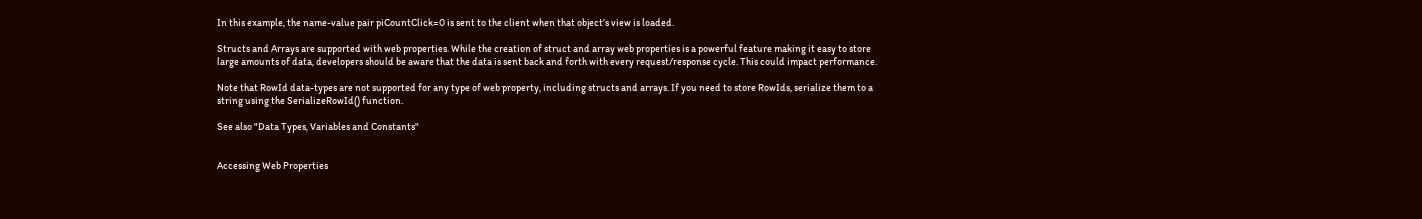In this example, the name-value pair piCountClick=0 is sent to the client when that object’s view is loaded.

Structs and Arrays are supported with web properties. While the creation of struct and array web properties is a powerful feature making it easy to store large amounts of data, developers should be aware that the data is sent back and forth with every request/response cycle. This could impact performance.

Note that RowId data-types are not supported for any type of web property, including structs and arrays. If you need to store RowIds, serialize them to a string using the SerializeRowId() function.

See also "Data Types, Variables and Constants"


Accessing Web Properties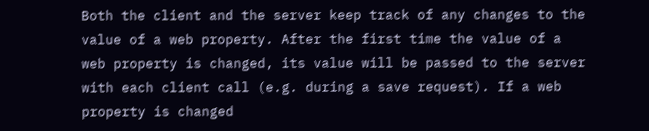Both the client and the server keep track of any changes to the value of a web property. After the first time the value of a web property is changed, its value will be passed to the server with each client call (e.g. during a save request). If a web property is changed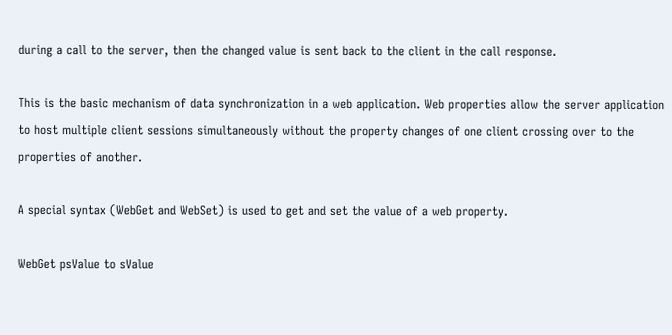during a call to the server, then the changed value is sent back to the client in the call response.

This is the basic mechanism of data synchronization in a web application. Web properties allow the server application to host multiple client sessions simultaneously without the property changes of one client crossing over to the properties of another.

A special syntax (WebGet and WebSet) is used to get and set the value of a web property.

WebGet psValue to sValue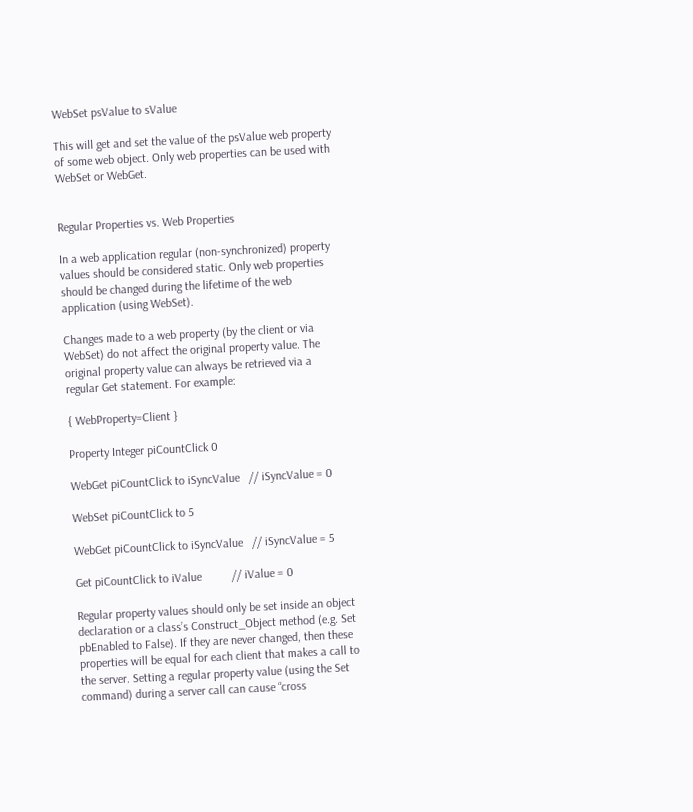WebSet psValue to sValue

This will get and set the value of the psValue web property of some web object. Only web properties can be used with WebSet or WebGet.


Regular Properties vs. Web Properties

In a web application regular (non-synchronized) property values should be considered static. Only web properties should be changed during the lifetime of the web application (using WebSet).

Changes made to a web property (by the client or via WebSet) do not affect the original property value. The original property value can always be retrieved via a regular Get statement. For example:

{ WebProperty=Client }

Property Integer piCountClick 0

WebGet piCountClick to iSyncValue   // iSyncValue = 0

WebSet piCountClick to 5

WebGet piCountClick to iSyncValue   // iSyncValue = 5

Get piCountClick to iValue          // iValue = 0

Regular property values should only be set inside an object declaration or a class’s Construct_Object method (e.g. Set pbEnabled to False). If they are never changed, then these properties will be equal for each client that makes a call to the server. Setting a regular property value (using the Set command) during a server call can cause “cross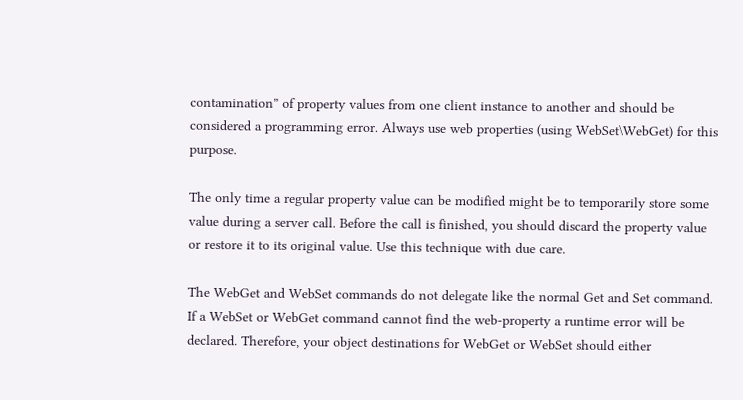contamination” of property values from one client instance to another and should be considered a programming error. Always use web properties (using WebSet\WebGet) for this purpose.

The only time a regular property value can be modified might be to temporarily store some value during a server call. Before the call is finished, you should discard the property value or restore it to its original value. Use this technique with due care.

The WebGet and WebSet commands do not delegate like the normal Get and Set command. If a WebSet or WebGet command cannot find the web-property a runtime error will be declared. Therefore, your object destinations for WebGet or WebSet should either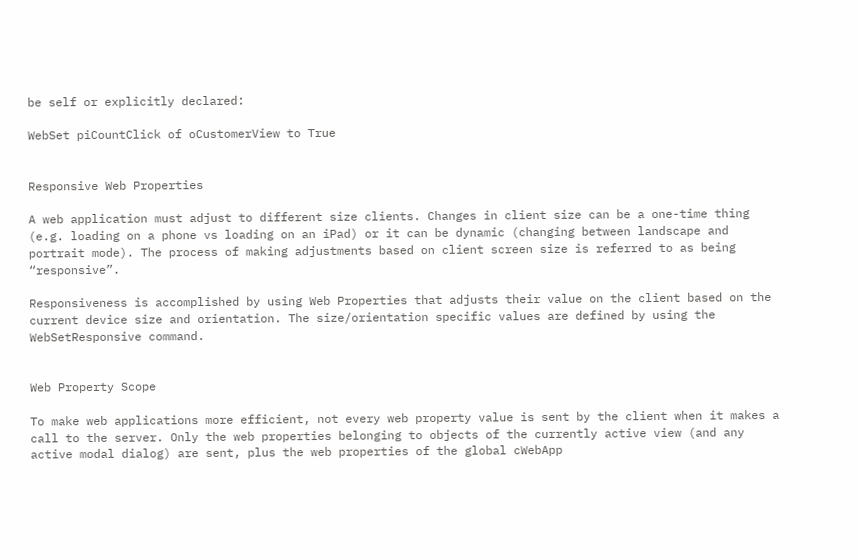be self or explicitly declared:

WebSet piCountClick of oCustomerView to True


Responsive Web Properties

A web application must adjust to different size clients. Changes in client size can be a one-time thing (e.g. loading on a phone vs loading on an iPad) or it can be dynamic (changing between landscape and portrait mode). The process of making adjustments based on client screen size is referred to as being “responsive”.

Responsiveness is accomplished by using Web Properties that adjusts their value on the client based on the current device size and orientation. The size/orientation specific values are defined by using the WebSetResponsive command.


Web Property Scope

To make web applications more efficient, not every web property value is sent by the client when it makes a call to the server. Only the web properties belonging to objects of the currently active view (and any active modal dialog) are sent, plus the web properties of the global cWebApp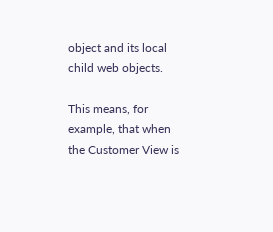object and its local child web objects.

This means, for example, that when the Customer View is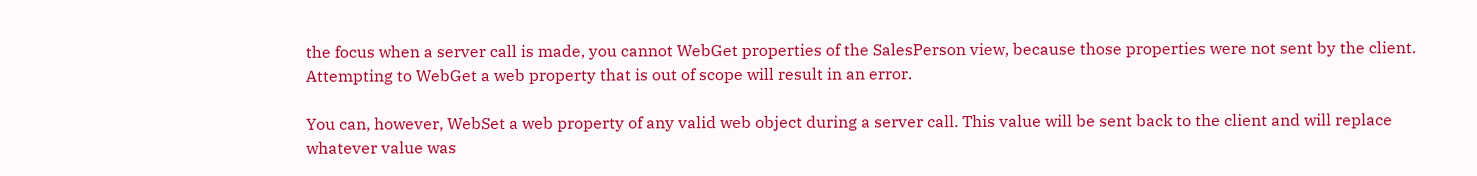the focus when a server call is made, you cannot WebGet properties of the SalesPerson view, because those properties were not sent by the client. Attempting to WebGet a web property that is out of scope will result in an error.

You can, however, WebSet a web property of any valid web object during a server call. This value will be sent back to the client and will replace whatever value was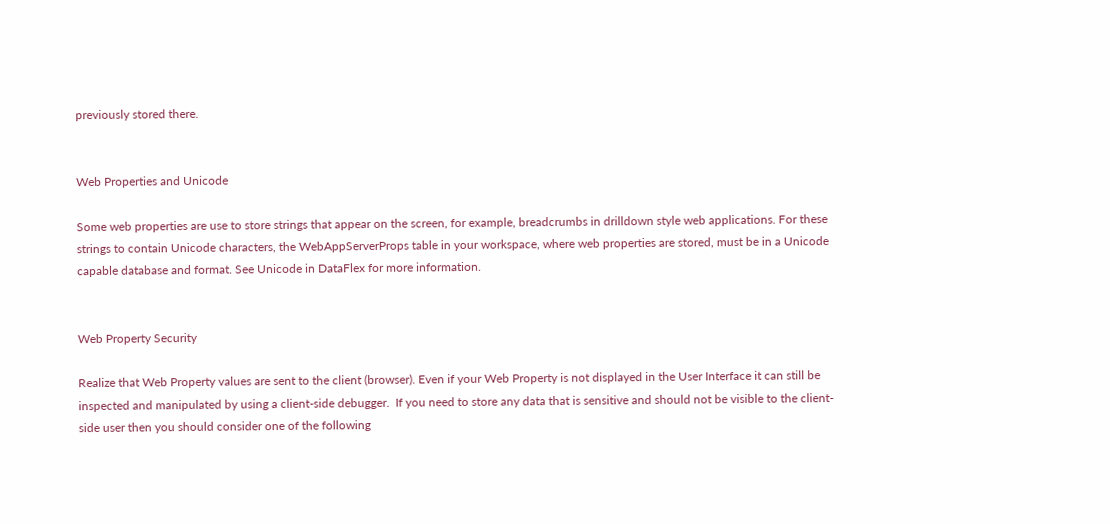previously stored there.


Web Properties and Unicode

Some web properties are use to store strings that appear on the screen, for example, breadcrumbs in drilldown style web applications. For these strings to contain Unicode characters, the WebAppServerProps table in your workspace, where web properties are stored, must be in a Unicode capable database and format. See Unicode in DataFlex for more information.


Web Property Security

Realize that Web Property values are sent to the client (browser). Even if your Web Property is not displayed in the User Interface it can still be inspected and manipulated by using a client-side debugger.  If you need to store any data that is sensitive and should not be visible to the client-side user then you should consider one of the following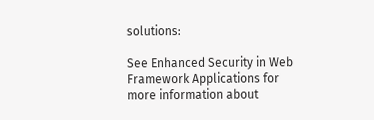solutions:

See Enhanced Security in Web Framework Applications for more information about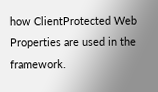how ClientProtected Web Properties are used in the framework.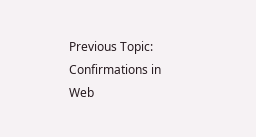Previous Topic: Confirmations in Web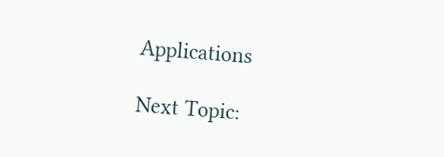Applications

Next Topic: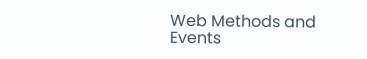Web Methods and Events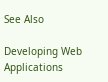See Also

Developing Web Applications